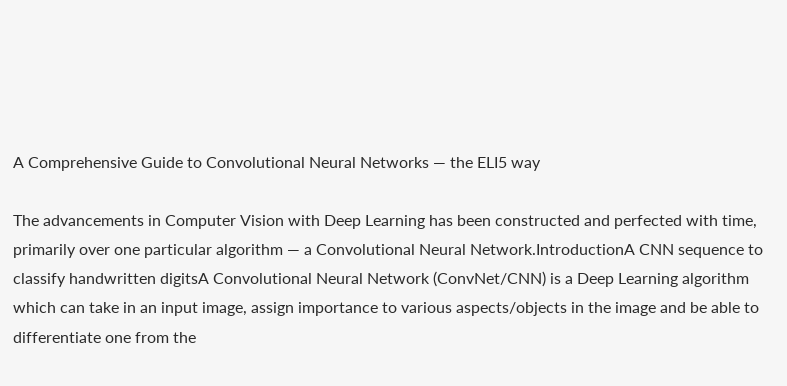A Comprehensive Guide to Convolutional Neural Networks — the ELI5 way

The advancements in Computer Vision with Deep Learning has been constructed and perfected with time, primarily over one particular algorithm — a Convolutional Neural Network.IntroductionA CNN sequence to classify handwritten digitsA Convolutional Neural Network (ConvNet/CNN) is a Deep Learning algorithm which can take in an input image, assign importance to various aspects/objects in the image and be able to differentiate one from the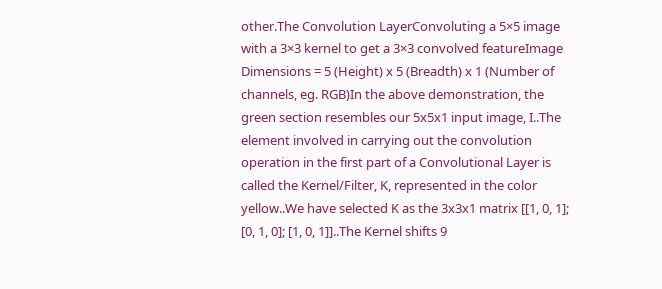other.The Convolution LayerConvoluting a 5×5 image with a 3×3 kernel to get a 3×3 convolved featureImage Dimensions = 5 (Height) x 5 (Breadth) x 1 (Number of channels, eg. RGB)In the above demonstration, the green section resembles our 5x5x1 input image, I..The element involved in carrying out the convolution operation in the first part of a Convolutional Layer is called the Kernel/Filter, K, represented in the color yellow..We have selected K as the 3x3x1 matrix [[1, 0, 1]; [0, 1, 0]; [1, 0, 1]]..The Kernel shifts 9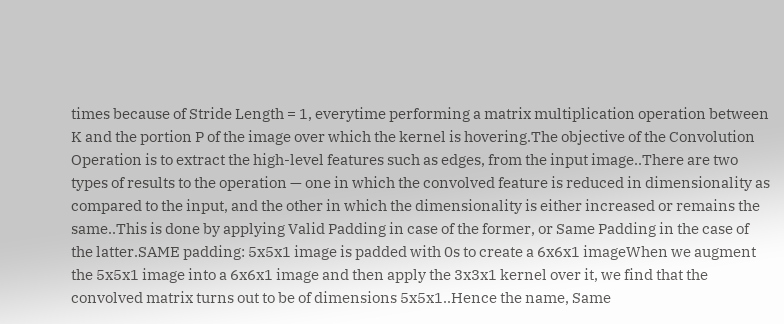times because of Stride Length = 1, everytime performing a matrix multiplication operation between K and the portion P of the image over which the kernel is hovering.The objective of the Convolution Operation is to extract the high-level features such as edges, from the input image..There are two types of results to the operation — one in which the convolved feature is reduced in dimensionality as compared to the input, and the other in which the dimensionality is either increased or remains the same..This is done by applying Valid Padding in case of the former, or Same Padding in the case of the latter.SAME padding: 5x5x1 image is padded with 0s to create a 6x6x1 imageWhen we augment the 5x5x1 image into a 6x6x1 image and then apply the 3x3x1 kernel over it, we find that the convolved matrix turns out to be of dimensions 5x5x1..Hence the name, Same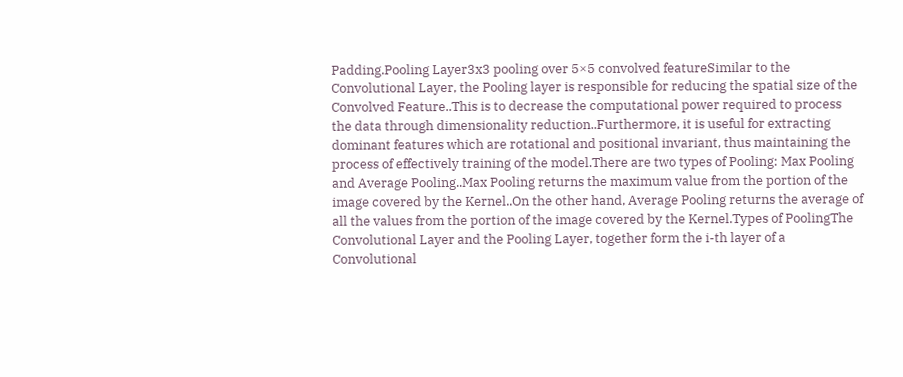Padding.Pooling Layer3x3 pooling over 5×5 convolved featureSimilar to the Convolutional Layer, the Pooling layer is responsible for reducing the spatial size of the Convolved Feature..This is to decrease the computational power required to process the data through dimensionality reduction..Furthermore, it is useful for extracting dominant features which are rotational and positional invariant, thus maintaining the process of effectively training of the model.There are two types of Pooling: Max Pooling and Average Pooling..Max Pooling returns the maximum value from the portion of the image covered by the Kernel..On the other hand, Average Pooling returns the average of all the values from the portion of the image covered by the Kernel.Types of PoolingThe Convolutional Layer and the Pooling Layer, together form the i-th layer of a Convolutional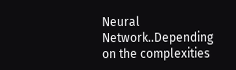Neural Network..Depending on the complexities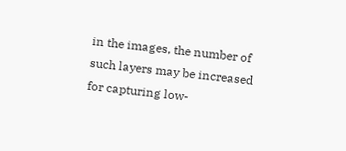in the images, the number of such layers may be increased for capturing low-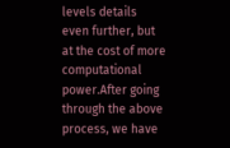levels details even further, but at the cost of more computational power.After going through the above process, we have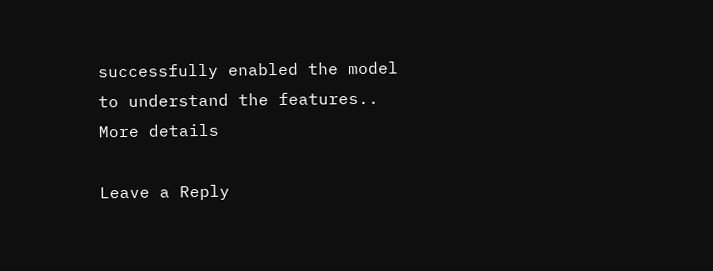successfully enabled the model to understand the features.. More details

Leave a Reply